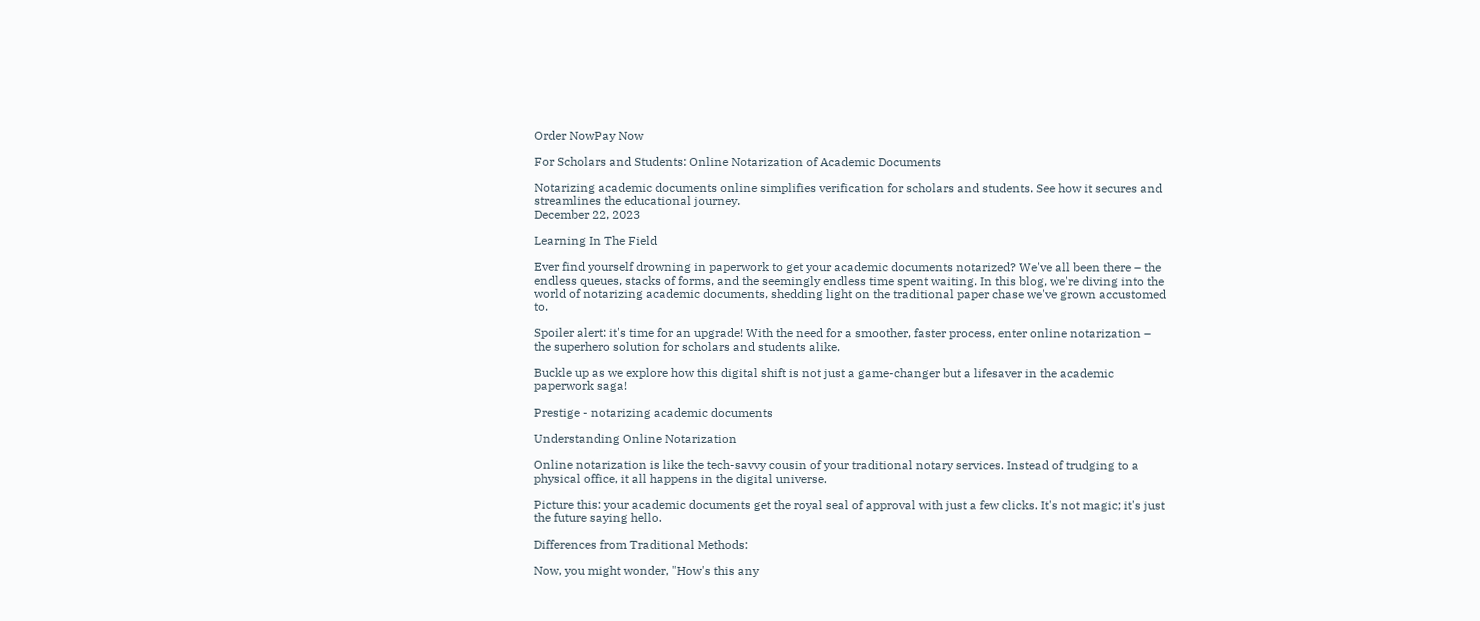Order NowPay Now

For Scholars and Students: Online Notarization of Academic Documents

Notarizing academic documents online simplifies verification for scholars and students. See how it secures and streamlines the educational journey.
December 22, 2023

Learning In The Field

Ever find yourself drowning in paperwork to get your academic documents notarized? We've all been there – the endless queues, stacks of forms, and the seemingly endless time spent waiting. In this blog, we're diving into the world of notarizing academic documents, shedding light on the traditional paper chase we've grown accustomed to.

Spoiler alert: it's time for an upgrade! With the need for a smoother, faster process, enter online notarization – the superhero solution for scholars and students alike.

Buckle up as we explore how this digital shift is not just a game-changer but a lifesaver in the academic paperwork saga!

Prestige - notarizing academic documents

Understanding Online Notarization

Online notarization is like the tech-savvy cousin of your traditional notary services. Instead of trudging to a physical office, it all happens in the digital universe.

Picture this: your academic documents get the royal seal of approval with just a few clicks. It's not magic; it's just the future saying hello.

Differences from Traditional Methods:

Now, you might wonder, "How's this any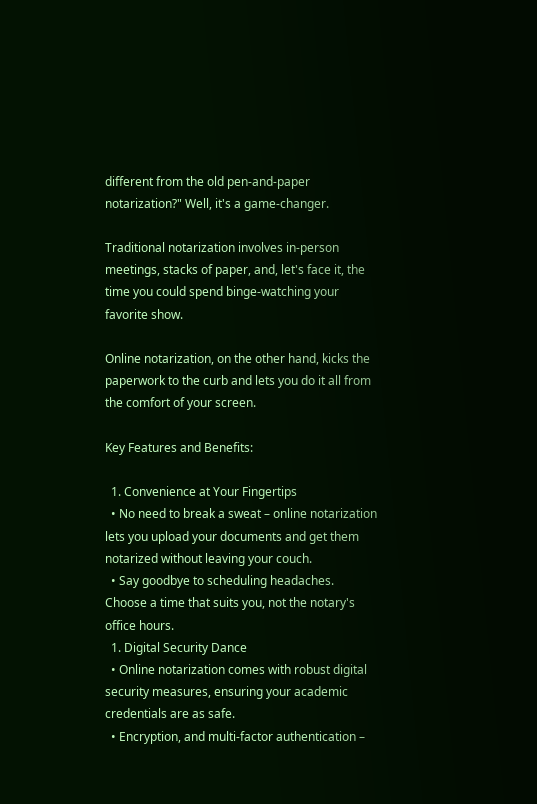different from the old pen-and-paper notarization?" Well, it's a game-changer.

Traditional notarization involves in-person meetings, stacks of paper, and, let's face it, the time you could spend binge-watching your favorite show.

Online notarization, on the other hand, kicks the paperwork to the curb and lets you do it all from the comfort of your screen.

Key Features and Benefits:

  1. Convenience at Your Fingertips
  • No need to break a sweat – online notarization lets you upload your documents and get them notarized without leaving your couch.
  • Say goodbye to scheduling headaches. Choose a time that suits you, not the notary's office hours.
  1. Digital Security Dance
  • Online notarization comes with robust digital security measures, ensuring your academic credentials are as safe.
  • Encryption, and multi-factor authentication –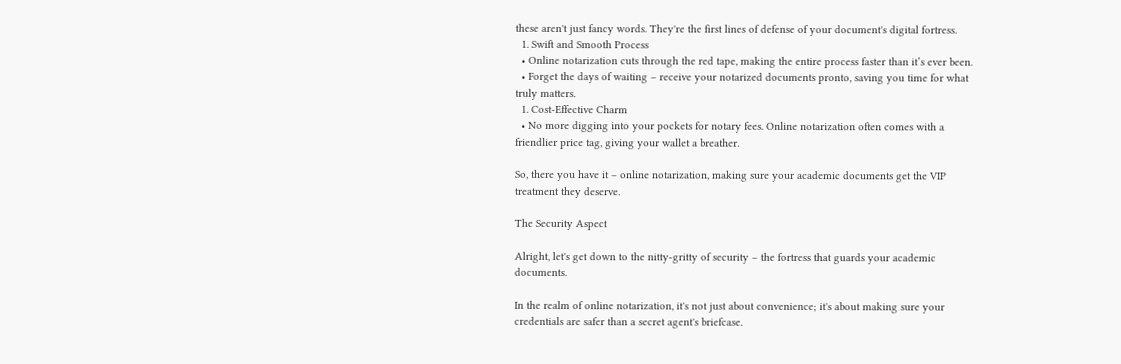these aren't just fancy words. They're the first lines of defense of your document's digital fortress.
  1. Swift and Smooth Process
  • Online notarization cuts through the red tape, making the entire process faster than it’s ever been.
  • Forget the days of waiting – receive your notarized documents pronto, saving you time for what truly matters.
  1. Cost-Effective Charm
  • No more digging into your pockets for notary fees. Online notarization often comes with a friendlier price tag, giving your wallet a breather.

So, there you have it – online notarization, making sure your academic documents get the VIP treatment they deserve.

The Security Aspect

Alright, let's get down to the nitty-gritty of security – the fortress that guards your academic documents.

In the realm of online notarization, it's not just about convenience; it's about making sure your credentials are safer than a secret agent's briefcase.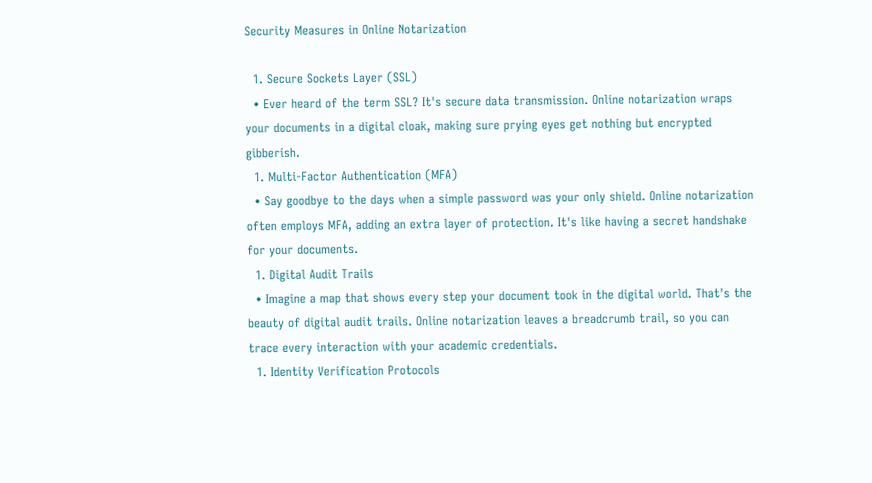Security Measures in Online Notarization

  1. Secure Sockets Layer (SSL)
  • Ever heard of the term SSL? It's secure data transmission. Online notarization wraps your documents in a digital cloak, making sure prying eyes get nothing but encrypted gibberish.
  1. Multi-Factor Authentication (MFA)
  • Say goodbye to the days when a simple password was your only shield. Online notarization often employs MFA, adding an extra layer of protection. It's like having a secret handshake for your documents.
  1. Digital Audit Trails
  • Imagine a map that shows every step your document took in the digital world. That's the beauty of digital audit trails. Online notarization leaves a breadcrumb trail, so you can trace every interaction with your academic credentials.
  1. Identity Verification Protocols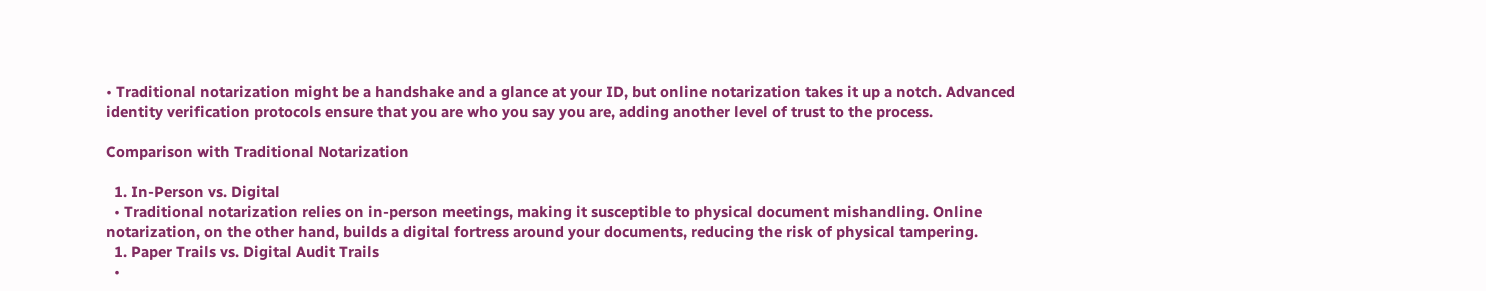• Traditional notarization might be a handshake and a glance at your ID, but online notarization takes it up a notch. Advanced identity verification protocols ensure that you are who you say you are, adding another level of trust to the process.

Comparison with Traditional Notarization

  1. In-Person vs. Digital
  • Traditional notarization relies on in-person meetings, making it susceptible to physical document mishandling. Online notarization, on the other hand, builds a digital fortress around your documents, reducing the risk of physical tampering.
  1. Paper Trails vs. Digital Audit Trails
  •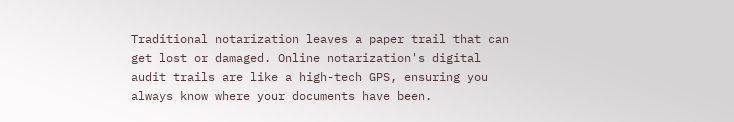Traditional notarization leaves a paper trail that can get lost or damaged. Online notarization's digital audit trails are like a high-tech GPS, ensuring you always know where your documents have been.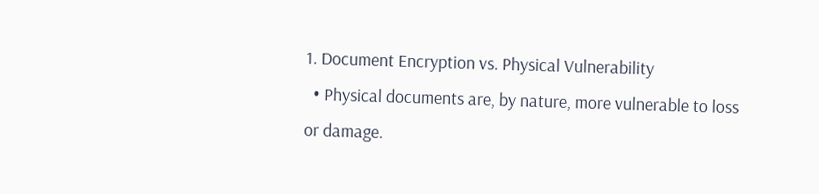1. Document Encryption vs. Physical Vulnerability
  • Physical documents are, by nature, more vulnerable to loss or damage.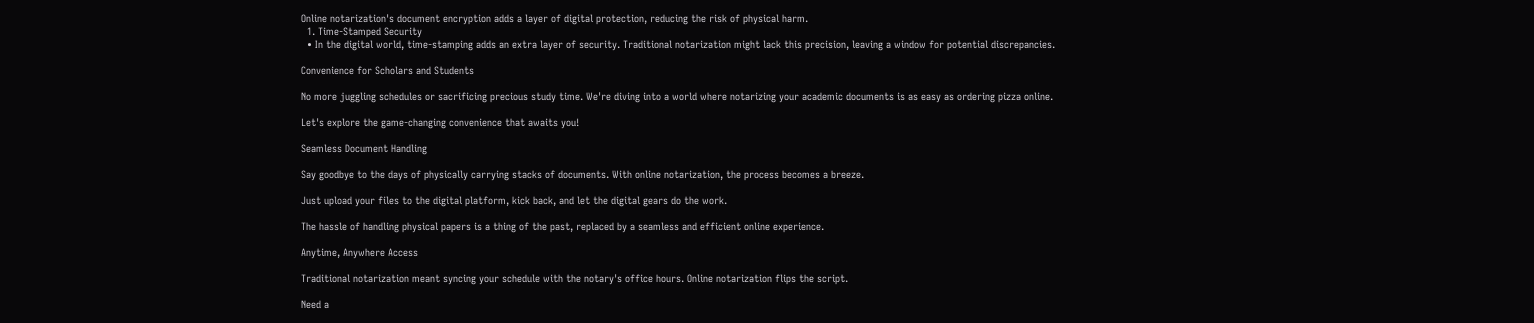Online notarization's document encryption adds a layer of digital protection, reducing the risk of physical harm.
  1. Time-Stamped Security
  • In the digital world, time-stamping adds an extra layer of security. Traditional notarization might lack this precision, leaving a window for potential discrepancies.

Convenience for Scholars and Students

No more juggling schedules or sacrificing precious study time. We're diving into a world where notarizing your academic documents is as easy as ordering pizza online.

Let's explore the game-changing convenience that awaits you!

Seamless Document Handling

Say goodbye to the days of physically carrying stacks of documents. With online notarization, the process becomes a breeze.

Just upload your files to the digital platform, kick back, and let the digital gears do the work.

The hassle of handling physical papers is a thing of the past, replaced by a seamless and efficient online experience.

Anytime, Anywhere Access

Traditional notarization meant syncing your schedule with the notary's office hours. Online notarization flips the script.

Need a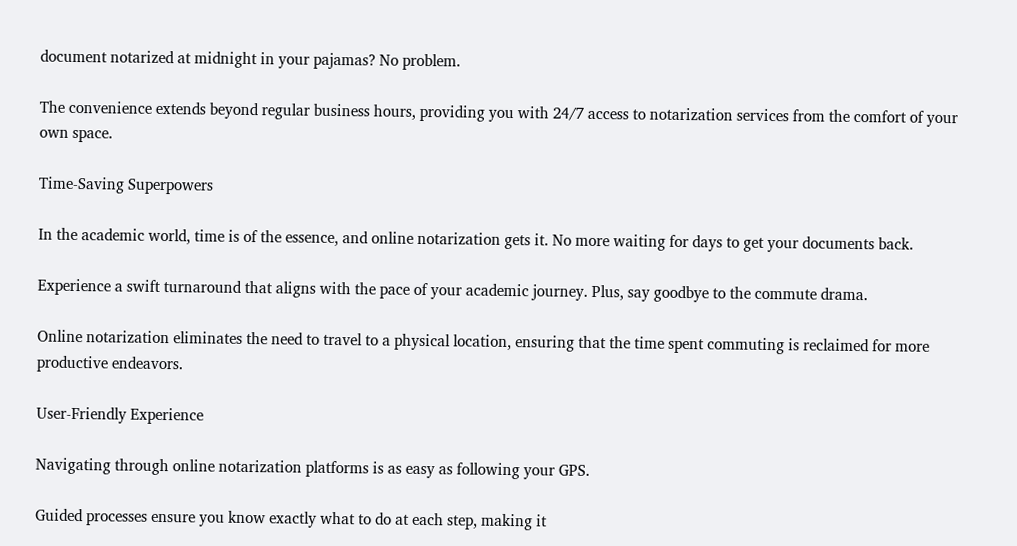document notarized at midnight in your pajamas? No problem.

The convenience extends beyond regular business hours, providing you with 24/7 access to notarization services from the comfort of your own space.

Time-Saving Superpowers

In the academic world, time is of the essence, and online notarization gets it. No more waiting for days to get your documents back.

Experience a swift turnaround that aligns with the pace of your academic journey. Plus, say goodbye to the commute drama.

Online notarization eliminates the need to travel to a physical location, ensuring that the time spent commuting is reclaimed for more productive endeavors.

User-Friendly Experience

Navigating through online notarization platforms is as easy as following your GPS.

Guided processes ensure you know exactly what to do at each step, making it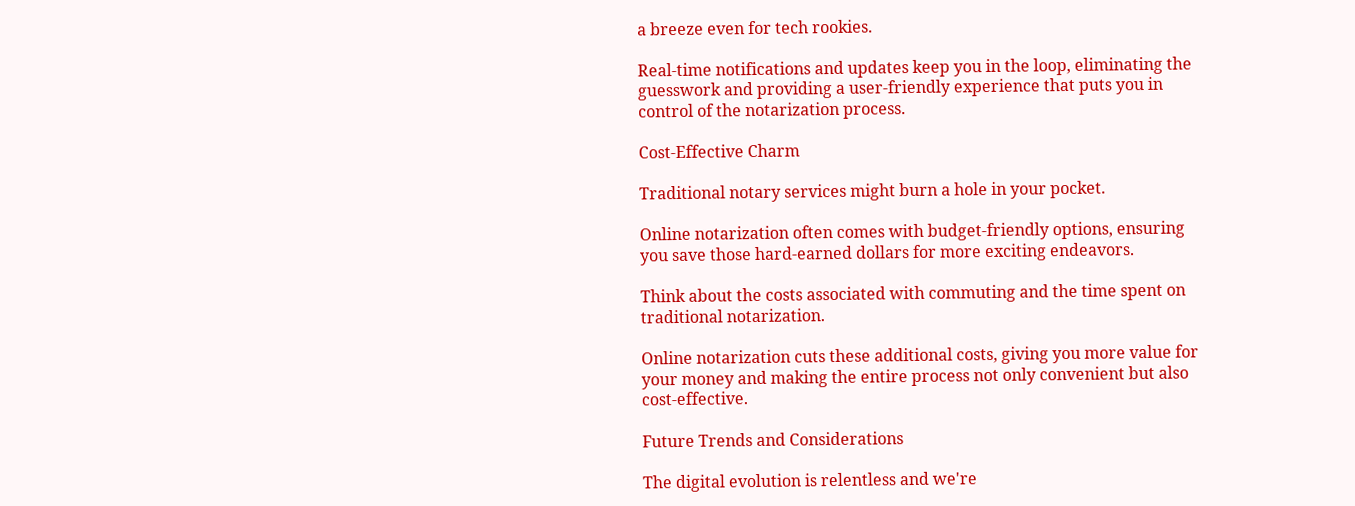a breeze even for tech rookies.

Real-time notifications and updates keep you in the loop, eliminating the guesswork and providing a user-friendly experience that puts you in control of the notarization process.

Cost-Effective Charm

Traditional notary services might burn a hole in your pocket.

Online notarization often comes with budget-friendly options, ensuring you save those hard-earned dollars for more exciting endeavors.

Think about the costs associated with commuting and the time spent on traditional notarization.

Online notarization cuts these additional costs, giving you more value for your money and making the entire process not only convenient but also cost-effective.

Future Trends and Considerations

The digital evolution is relentless and we're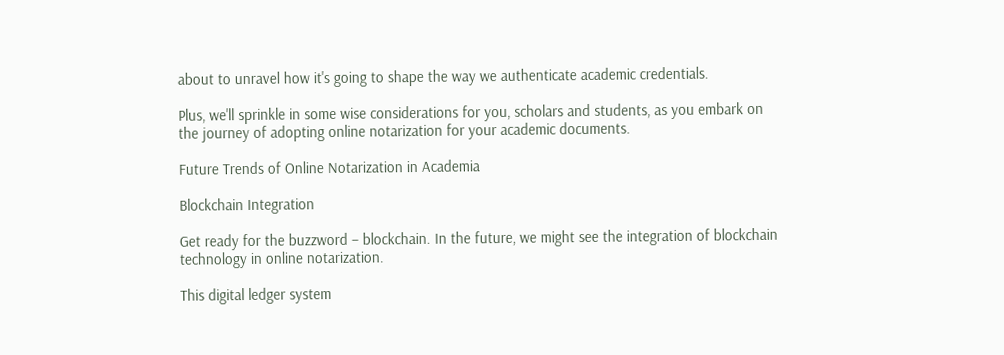about to unravel how it's going to shape the way we authenticate academic credentials.

Plus, we'll sprinkle in some wise considerations for you, scholars and students, as you embark on the journey of adopting online notarization for your academic documents.

Future Trends of Online Notarization in Academia

Blockchain Integration

Get ready for the buzzword – blockchain. In the future, we might see the integration of blockchain technology in online notarization.

This digital ledger system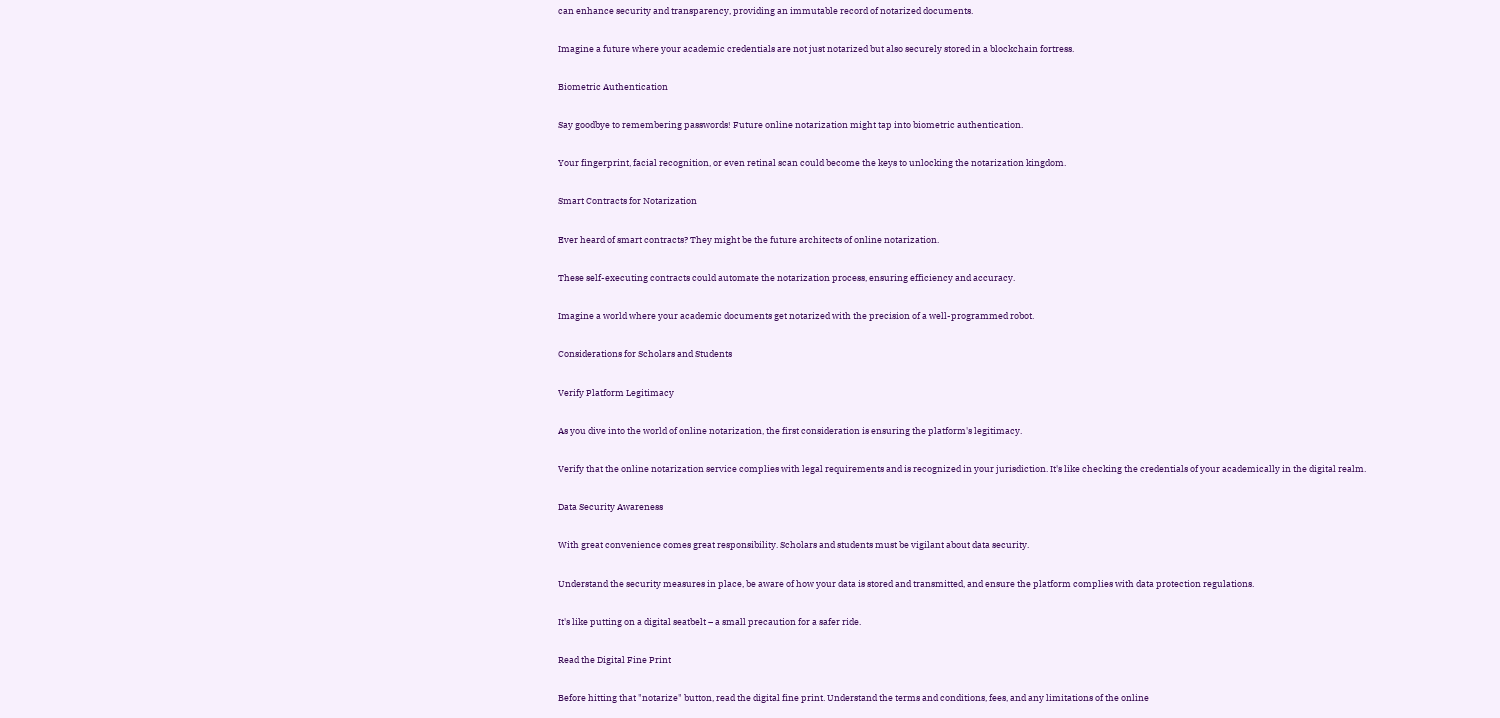can enhance security and transparency, providing an immutable record of notarized documents.

Imagine a future where your academic credentials are not just notarized but also securely stored in a blockchain fortress.

Biometric Authentication

Say goodbye to remembering passwords! Future online notarization might tap into biometric authentication.

Your fingerprint, facial recognition, or even retinal scan could become the keys to unlocking the notarization kingdom.

Smart Contracts for Notarization

Ever heard of smart contracts? They might be the future architects of online notarization.

These self-executing contracts could automate the notarization process, ensuring efficiency and accuracy.

Imagine a world where your academic documents get notarized with the precision of a well-programmed robot.

Considerations for Scholars and Students

Verify Platform Legitimacy

As you dive into the world of online notarization, the first consideration is ensuring the platform's legitimacy.

Verify that the online notarization service complies with legal requirements and is recognized in your jurisdiction. It's like checking the credentials of your academically in the digital realm.

Data Security Awareness

With great convenience comes great responsibility. Scholars and students must be vigilant about data security.

Understand the security measures in place, be aware of how your data is stored and transmitted, and ensure the platform complies with data protection regulations.

It's like putting on a digital seatbelt – a small precaution for a safer ride.

Read the Digital Fine Print

Before hitting that "notarize" button, read the digital fine print. Understand the terms and conditions, fees, and any limitations of the online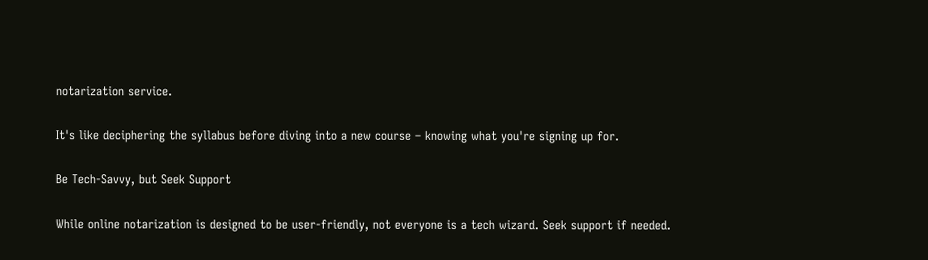notarization service.

It's like deciphering the syllabus before diving into a new course – knowing what you're signing up for.

Be Tech-Savvy, but Seek Support

While online notarization is designed to be user-friendly, not everyone is a tech wizard. Seek support if needed.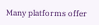Many platforms offer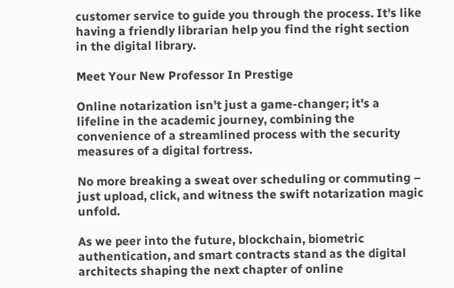customer service to guide you through the process. It's like having a friendly librarian help you find the right section in the digital library.

Meet Your New Professor In Prestige

Online notarization isn't just a game-changer; it's a lifeline in the academic journey, combining the convenience of a streamlined process with the security measures of a digital fortress.

No more breaking a sweat over scheduling or commuting – just upload, click, and witness the swift notarization magic unfold.

As we peer into the future, blockchain, biometric authentication, and smart contracts stand as the digital architects shaping the next chapter of online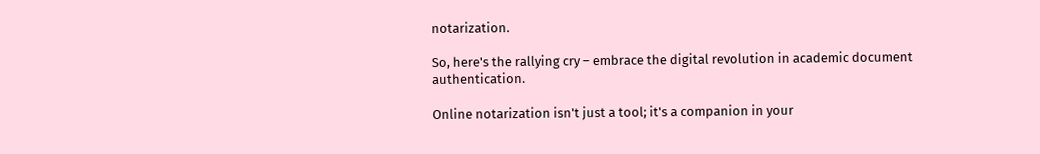notarization.

So, here's the rallying cry – embrace the digital revolution in academic document authentication.

Online notarization isn't just a tool; it's a companion in your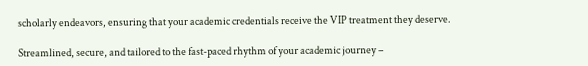scholarly endeavors, ensuring that your academic credentials receive the VIP treatment they deserve.

Streamlined, secure, and tailored to the fast-paced rhythm of your academic journey –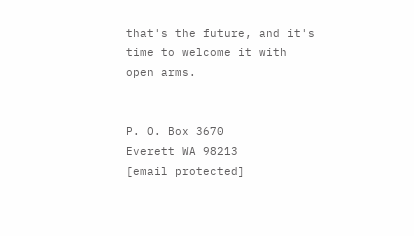that's the future, and it's time to welcome it with open arms.


P. O. Box 3670
Everett WA 98213
[email protected]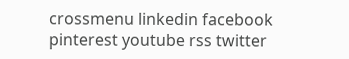crossmenu linkedin facebook pinterest youtube rss twitter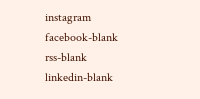instagram facebook-blank rss-blank linkedin-blank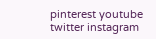pinterest youtube twitter instagram